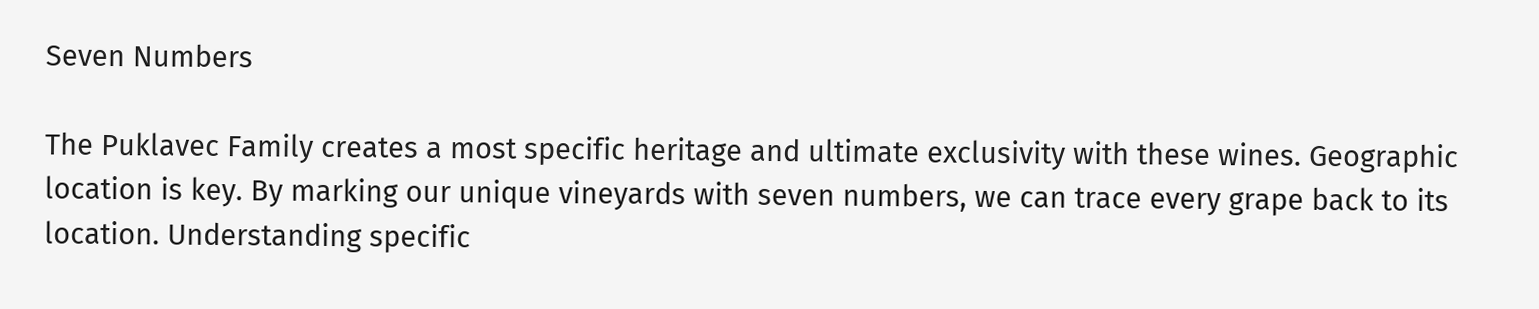Seven Numbers

The Puklavec Family creates a most specific heritage and ultimate exclusivity with these wines. Geographic location is key. By marking our unique vineyards with seven numbers, we can trace every grape back to its location. Understanding specific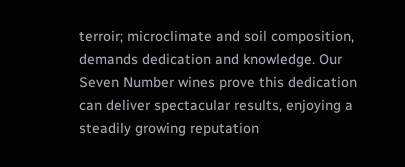terroir; microclimate and soil composition, demands dedication and knowledge. Our Seven Number wines prove this dedication can deliver spectacular results, enjoying a steadily growing reputation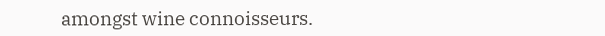amongst wine connoisseurs.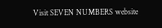Visit SEVEN NUMBERS website